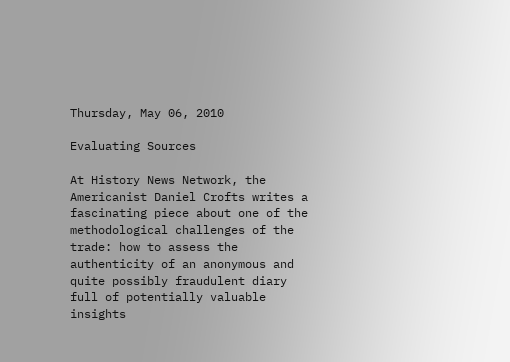Thursday, May 06, 2010

Evaluating Sources

At History News Network, the Americanist Daniel Crofts writes a fascinating piece about one of the methodological challenges of the trade: how to assess the authenticity of an anonymous and quite possibly fraudulent diary full of potentially valuable insights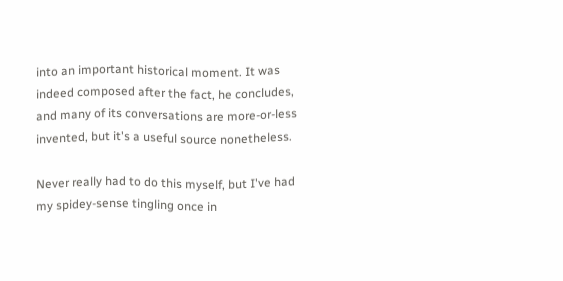into an important historical moment. It was indeed composed after the fact, he concludes, and many of its conversations are more-or-less invented, but it's a useful source nonetheless.

Never really had to do this myself, but I've had my spidey-sense tingling once in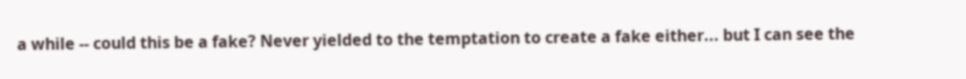a while -- could this be a fake? Never yielded to the temptation to create a fake either... but I can see the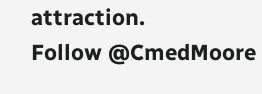attraction.
Follow @CmedMoore